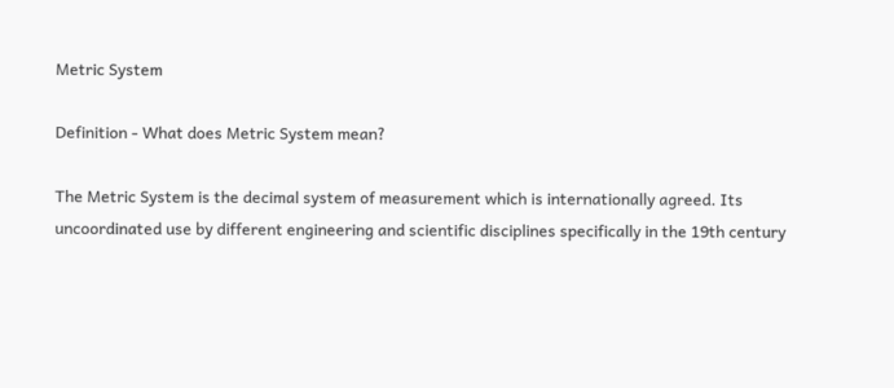Metric System

Definition - What does Metric System mean?

The Metric System is the decimal system of measurement which is internationally agreed. Its uncoordinated use by different engineering and scientific disciplines specifically in the 19th century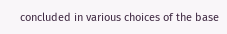concluded in various choices of the base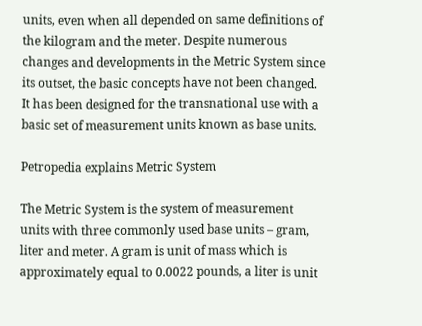units, even when all depended on same definitions of the kilogram and the meter. Despite numerous changes and developments in the Metric System since its outset, the basic concepts have not been changed. It has been designed for the transnational use with a basic set of measurement units known as base units.

Petropedia explains Metric System

The Metric System is the system of measurement units with three commonly used base units – gram, liter and meter. A gram is unit of mass which is approximately equal to 0.0022 pounds, a liter is unit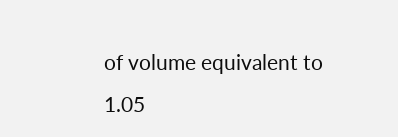of volume equivalent to 1.05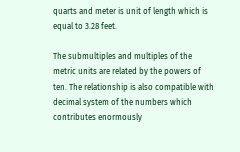quarts and meter is unit of length which is equal to 3.28 feet.

The submultiples and multiples of the metric units are related by the powers of ten. The relationship is also compatible with decimal system of the numbers which contributes enormously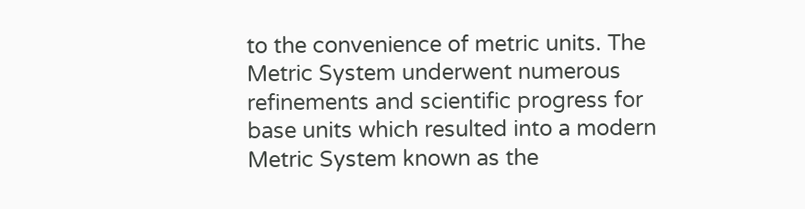to the convenience of metric units. The Metric System underwent numerous refinements and scientific progress for base units which resulted into a modern Metric System known as the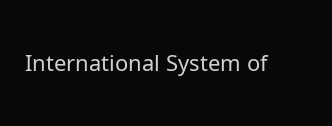International System of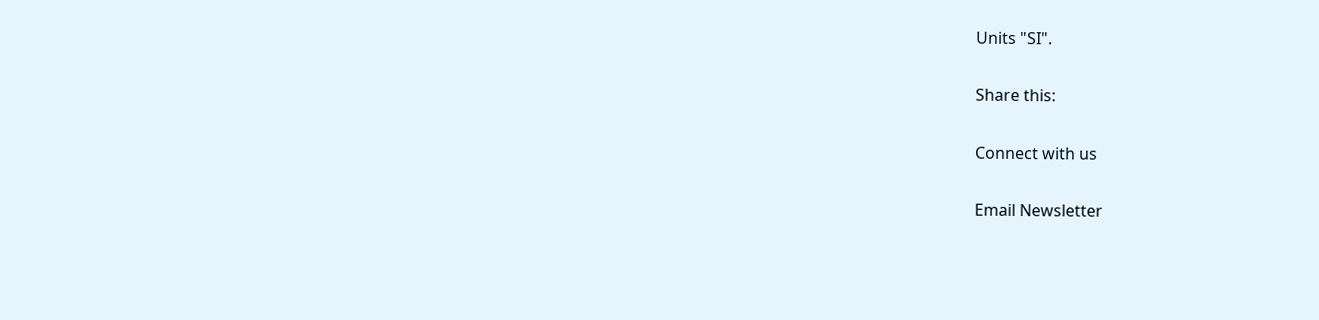Units "SI".

Share this:

Connect with us

Email Newsletter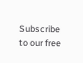Subscribe to our free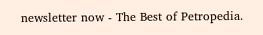newsletter now - The Best of Petropedia.